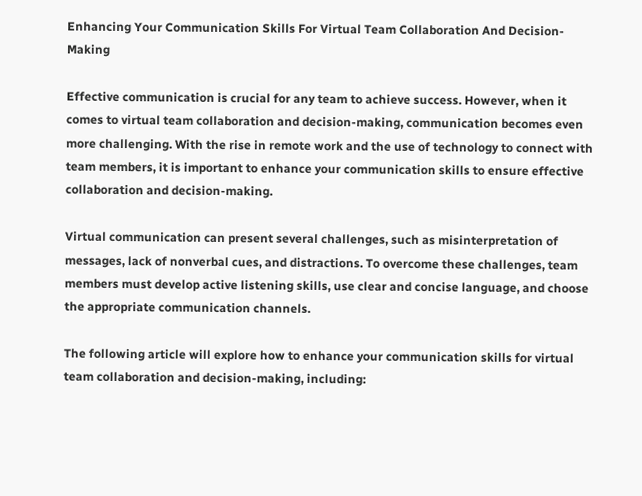Enhancing Your Communication Skills For Virtual Team Collaboration And Decision-Making

Effective communication is crucial for any team to achieve success. However, when it comes to virtual team collaboration and decision-making, communication becomes even more challenging. With the rise in remote work and the use of technology to connect with team members, it is important to enhance your communication skills to ensure effective collaboration and decision-making.

Virtual communication can present several challenges, such as misinterpretation of messages, lack of nonverbal cues, and distractions. To overcome these challenges, team members must develop active listening skills, use clear and concise language, and choose the appropriate communication channels.

The following article will explore how to enhance your communication skills for virtual team collaboration and decision-making, including: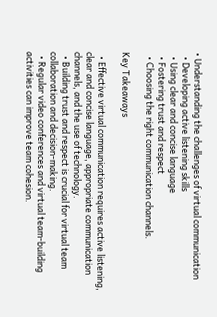• Understanding the challenges of virtual communication
  • Developing active listening skills
  • Using clear and concise language
  • Fostering trust and respect
  • Choosing the right communication channels.

Key Takeaways

  • Effective virtual communication requires active listening, clear and concise language, appropriate communication channels, and the use of technology.
  • Building trust and respect is crucial for virtual team collaboration and decision-making.
  • Regular video conferences and virtual team-building activities can improve team cohesion.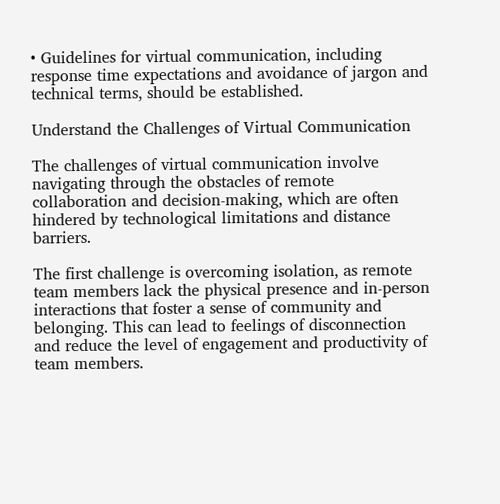• Guidelines for virtual communication, including response time expectations and avoidance of jargon and technical terms, should be established.

Understand the Challenges of Virtual Communication

The challenges of virtual communication involve navigating through the obstacles of remote collaboration and decision-making, which are often hindered by technological limitations and distance barriers.

The first challenge is overcoming isolation, as remote team members lack the physical presence and in-person interactions that foster a sense of community and belonging. This can lead to feelings of disconnection and reduce the level of engagement and productivity of team members.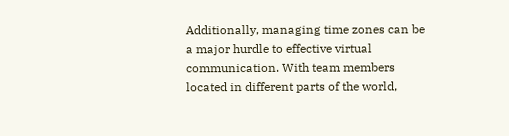Additionally, managing time zones can be a major hurdle to effective virtual communication. With team members located in different parts of the world,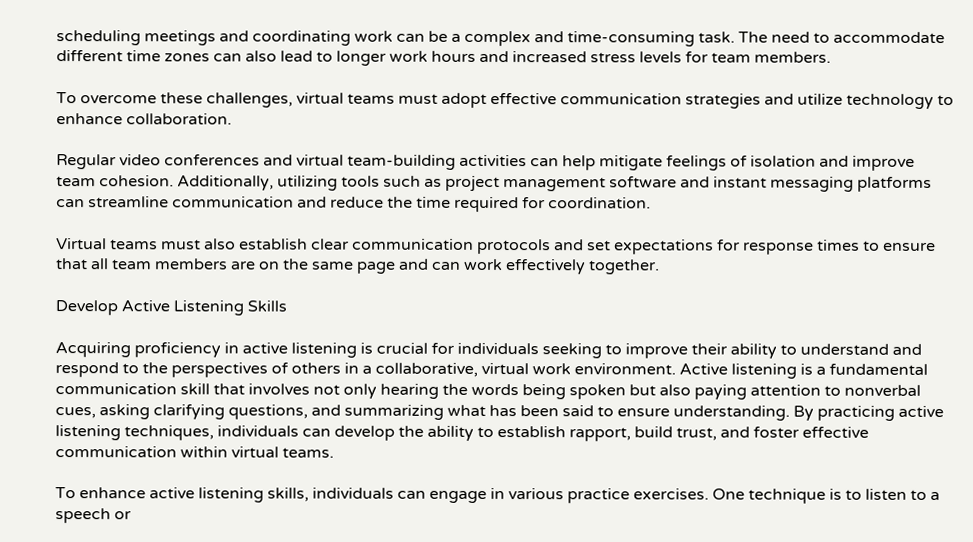scheduling meetings and coordinating work can be a complex and time-consuming task. The need to accommodate different time zones can also lead to longer work hours and increased stress levels for team members.

To overcome these challenges, virtual teams must adopt effective communication strategies and utilize technology to enhance collaboration.

Regular video conferences and virtual team-building activities can help mitigate feelings of isolation and improve team cohesion. Additionally, utilizing tools such as project management software and instant messaging platforms can streamline communication and reduce the time required for coordination.

Virtual teams must also establish clear communication protocols and set expectations for response times to ensure that all team members are on the same page and can work effectively together.

Develop Active Listening Skills

Acquiring proficiency in active listening is crucial for individuals seeking to improve their ability to understand and respond to the perspectives of others in a collaborative, virtual work environment. Active listening is a fundamental communication skill that involves not only hearing the words being spoken but also paying attention to nonverbal cues, asking clarifying questions, and summarizing what has been said to ensure understanding. By practicing active listening techniques, individuals can develop the ability to establish rapport, build trust, and foster effective communication within virtual teams.

To enhance active listening skills, individuals can engage in various practice exercises. One technique is to listen to a speech or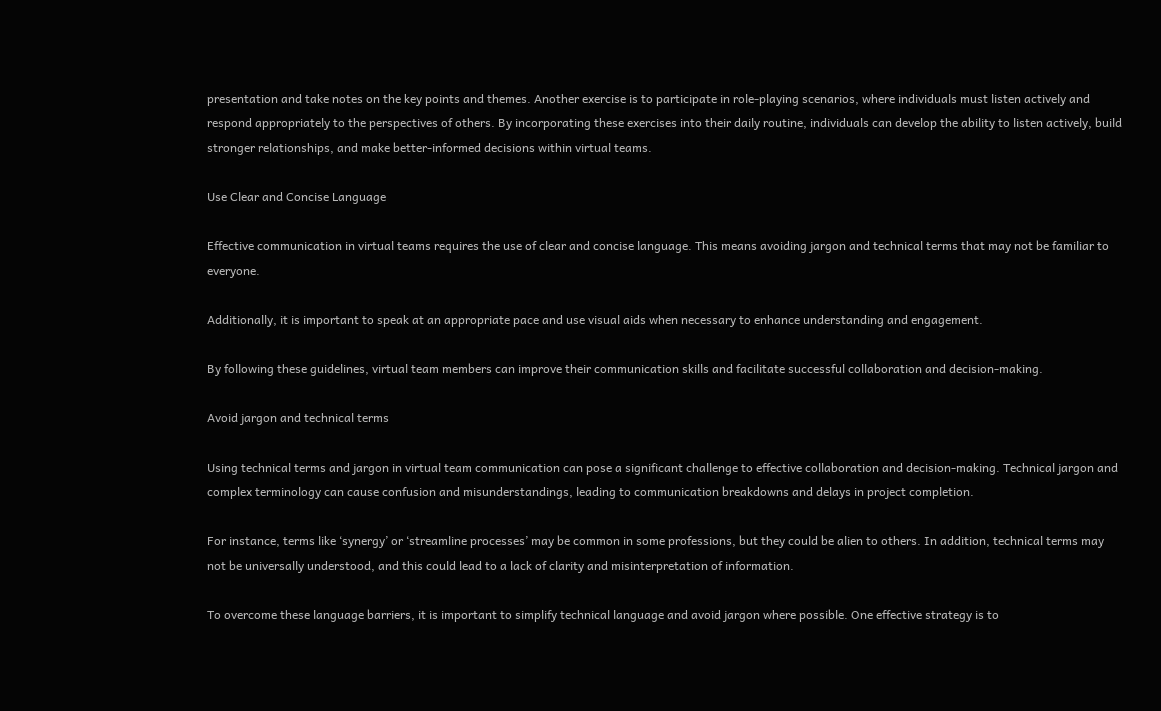presentation and take notes on the key points and themes. Another exercise is to participate in role-playing scenarios, where individuals must listen actively and respond appropriately to the perspectives of others. By incorporating these exercises into their daily routine, individuals can develop the ability to listen actively, build stronger relationships, and make better-informed decisions within virtual teams.

Use Clear and Concise Language

Effective communication in virtual teams requires the use of clear and concise language. This means avoiding jargon and technical terms that may not be familiar to everyone.

Additionally, it is important to speak at an appropriate pace and use visual aids when necessary to enhance understanding and engagement.

By following these guidelines, virtual team members can improve their communication skills and facilitate successful collaboration and decision-making.

Avoid jargon and technical terms

Using technical terms and jargon in virtual team communication can pose a significant challenge to effective collaboration and decision-making. Technical jargon and complex terminology can cause confusion and misunderstandings, leading to communication breakdowns and delays in project completion.

For instance, terms like ‘synergy’ or ‘streamline processes’ may be common in some professions, but they could be alien to others. In addition, technical terms may not be universally understood, and this could lead to a lack of clarity and misinterpretation of information.

To overcome these language barriers, it is important to simplify technical language and avoid jargon where possible. One effective strategy is to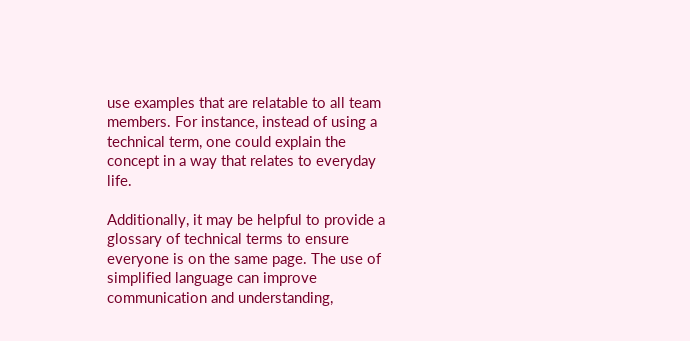use examples that are relatable to all team members. For instance, instead of using a technical term, one could explain the concept in a way that relates to everyday life.

Additionally, it may be helpful to provide a glossary of technical terms to ensure everyone is on the same page. The use of simplified language can improve communication and understanding,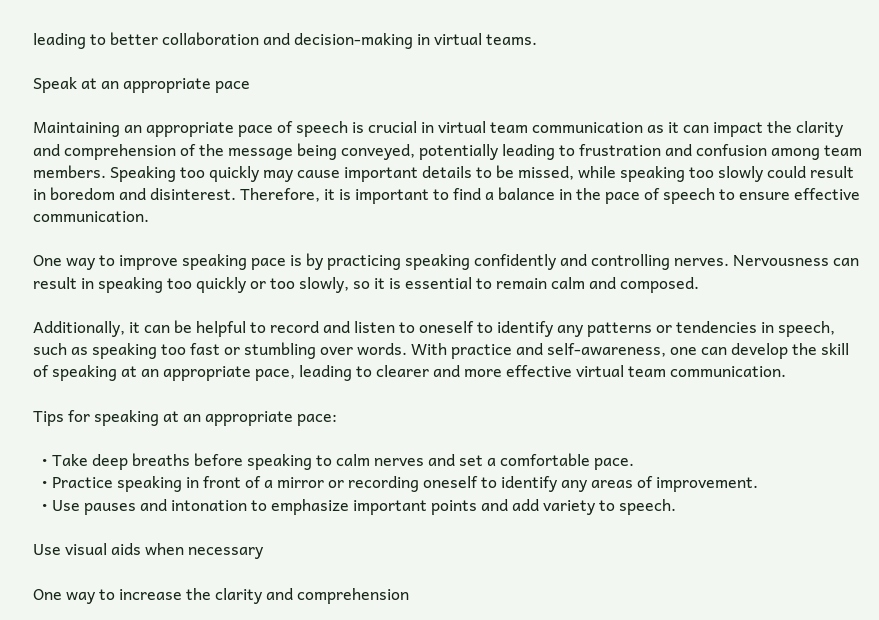leading to better collaboration and decision-making in virtual teams.

Speak at an appropriate pace

Maintaining an appropriate pace of speech is crucial in virtual team communication as it can impact the clarity and comprehension of the message being conveyed, potentially leading to frustration and confusion among team members. Speaking too quickly may cause important details to be missed, while speaking too slowly could result in boredom and disinterest. Therefore, it is important to find a balance in the pace of speech to ensure effective communication.

One way to improve speaking pace is by practicing speaking confidently and controlling nerves. Nervousness can result in speaking too quickly or too slowly, so it is essential to remain calm and composed.

Additionally, it can be helpful to record and listen to oneself to identify any patterns or tendencies in speech, such as speaking too fast or stumbling over words. With practice and self-awareness, one can develop the skill of speaking at an appropriate pace, leading to clearer and more effective virtual team communication.

Tips for speaking at an appropriate pace:

  • Take deep breaths before speaking to calm nerves and set a comfortable pace.
  • Practice speaking in front of a mirror or recording oneself to identify any areas of improvement.
  • Use pauses and intonation to emphasize important points and add variety to speech.

Use visual aids when necessary

One way to increase the clarity and comprehension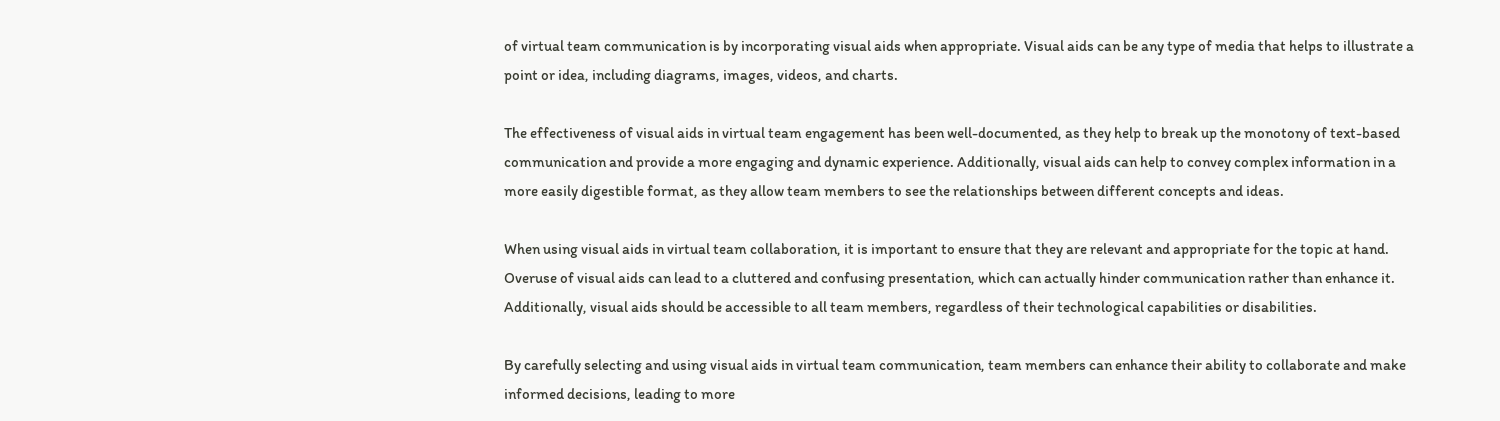of virtual team communication is by incorporating visual aids when appropriate. Visual aids can be any type of media that helps to illustrate a point or idea, including diagrams, images, videos, and charts.

The effectiveness of visual aids in virtual team engagement has been well-documented, as they help to break up the monotony of text-based communication and provide a more engaging and dynamic experience. Additionally, visual aids can help to convey complex information in a more easily digestible format, as they allow team members to see the relationships between different concepts and ideas.

When using visual aids in virtual team collaboration, it is important to ensure that they are relevant and appropriate for the topic at hand. Overuse of visual aids can lead to a cluttered and confusing presentation, which can actually hinder communication rather than enhance it. Additionally, visual aids should be accessible to all team members, regardless of their technological capabilities or disabilities.

By carefully selecting and using visual aids in virtual team communication, team members can enhance their ability to collaborate and make informed decisions, leading to more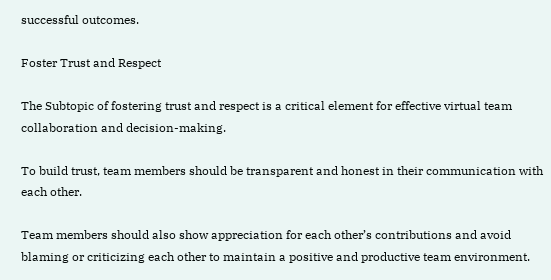successful outcomes.

Foster Trust and Respect

The Subtopic of fostering trust and respect is a critical element for effective virtual team collaboration and decision-making.

To build trust, team members should be transparent and honest in their communication with each other.

Team members should also show appreciation for each other’s contributions and avoid blaming or criticizing each other to maintain a positive and productive team environment.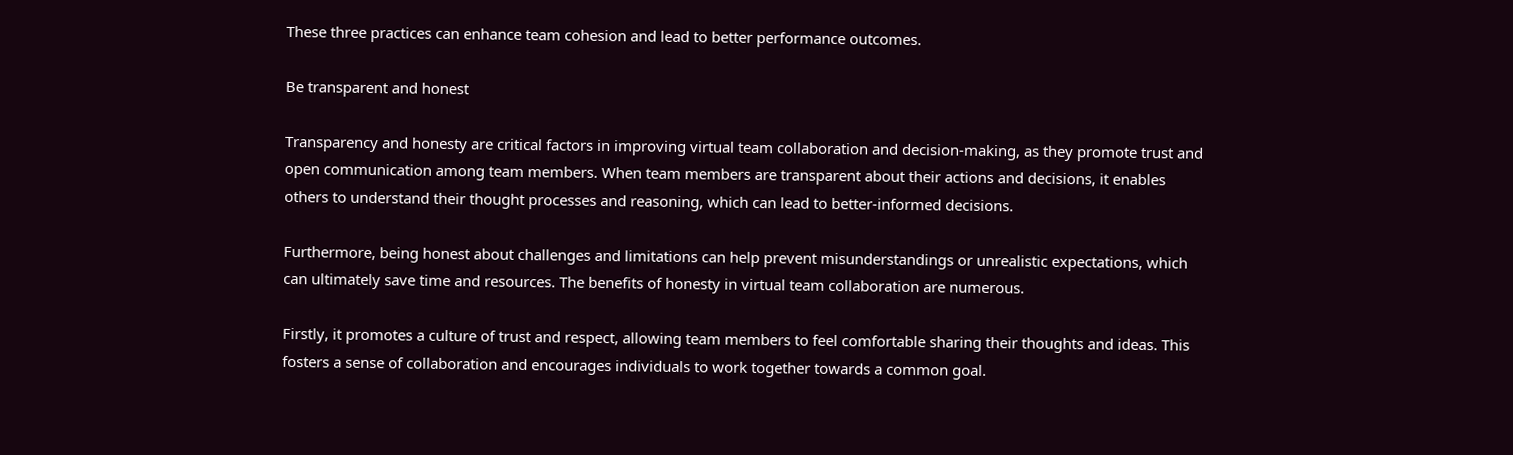These three practices can enhance team cohesion and lead to better performance outcomes.

Be transparent and honest

Transparency and honesty are critical factors in improving virtual team collaboration and decision-making, as they promote trust and open communication among team members. When team members are transparent about their actions and decisions, it enables others to understand their thought processes and reasoning, which can lead to better-informed decisions.

Furthermore, being honest about challenges and limitations can help prevent misunderstandings or unrealistic expectations, which can ultimately save time and resources. The benefits of honesty in virtual team collaboration are numerous.

Firstly, it promotes a culture of trust and respect, allowing team members to feel comfortable sharing their thoughts and ideas. This fosters a sense of collaboration and encourages individuals to work together towards a common goal.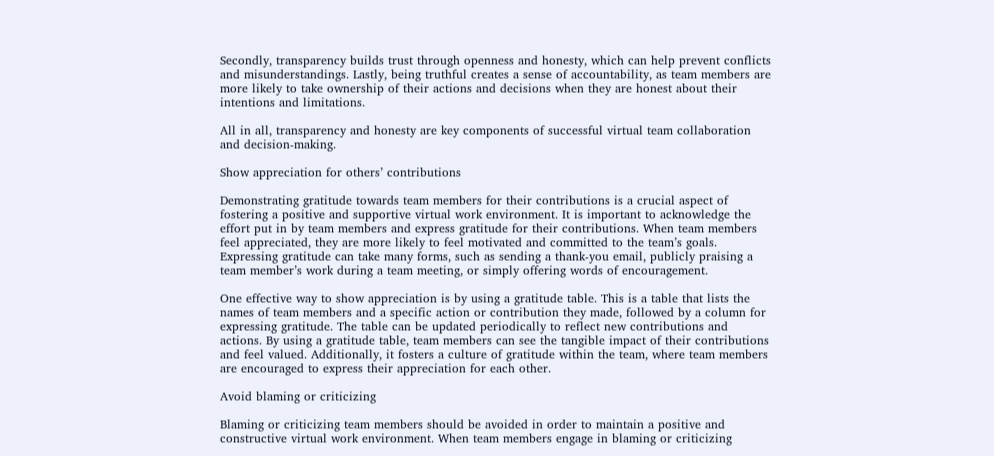Secondly, transparency builds trust through openness and honesty, which can help prevent conflicts and misunderstandings. Lastly, being truthful creates a sense of accountability, as team members are more likely to take ownership of their actions and decisions when they are honest about their intentions and limitations.

All in all, transparency and honesty are key components of successful virtual team collaboration and decision-making.

Show appreciation for others’ contributions

Demonstrating gratitude towards team members for their contributions is a crucial aspect of fostering a positive and supportive virtual work environment. It is important to acknowledge the effort put in by team members and express gratitude for their contributions. When team members feel appreciated, they are more likely to feel motivated and committed to the team’s goals. Expressing gratitude can take many forms, such as sending a thank-you email, publicly praising a team member’s work during a team meeting, or simply offering words of encouragement.

One effective way to show appreciation is by using a gratitude table. This is a table that lists the names of team members and a specific action or contribution they made, followed by a column for expressing gratitude. The table can be updated periodically to reflect new contributions and actions. By using a gratitude table, team members can see the tangible impact of their contributions and feel valued. Additionally, it fosters a culture of gratitude within the team, where team members are encouraged to express their appreciation for each other.

Avoid blaming or criticizing

Blaming or criticizing team members should be avoided in order to maintain a positive and constructive virtual work environment. When team members engage in blaming or criticizing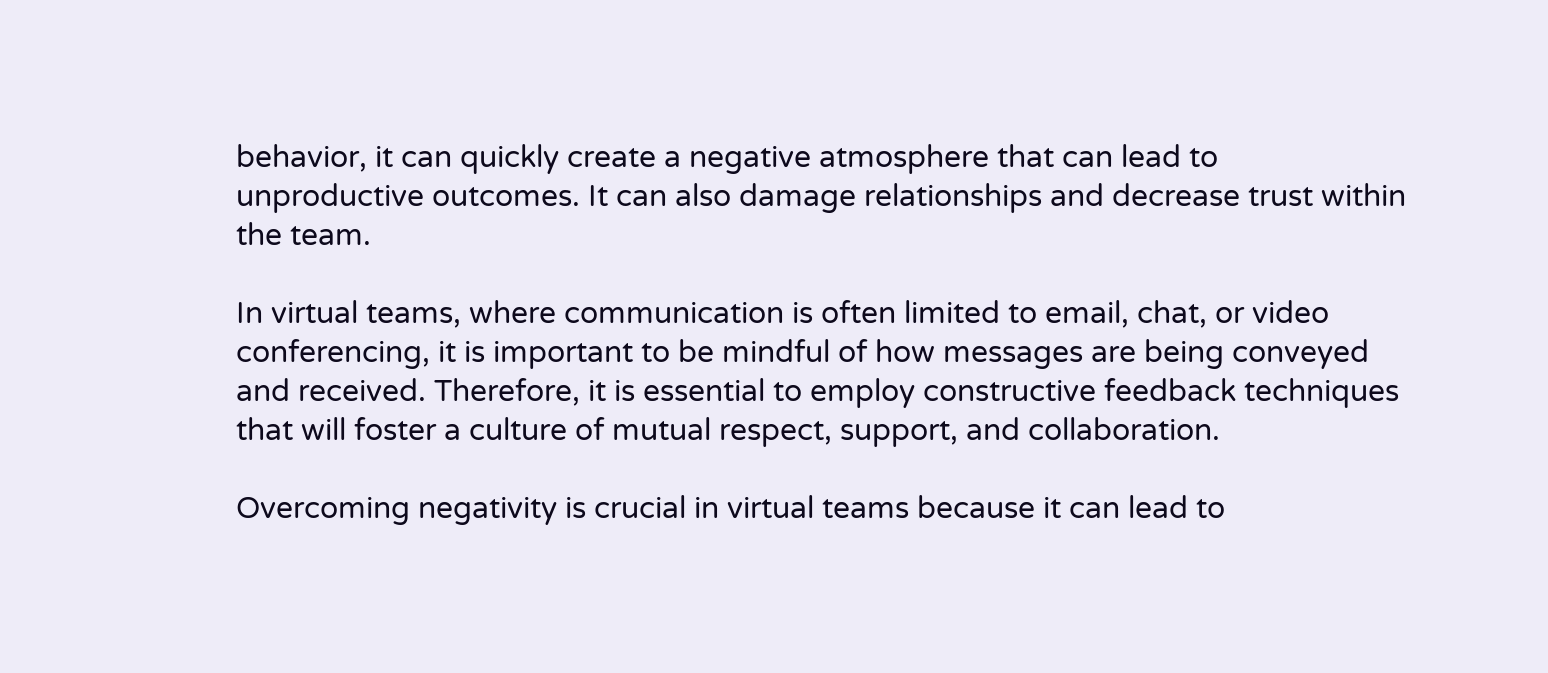behavior, it can quickly create a negative atmosphere that can lead to unproductive outcomes. It can also damage relationships and decrease trust within the team.

In virtual teams, where communication is often limited to email, chat, or video conferencing, it is important to be mindful of how messages are being conveyed and received. Therefore, it is essential to employ constructive feedback techniques that will foster a culture of mutual respect, support, and collaboration.

Overcoming negativity is crucial in virtual teams because it can lead to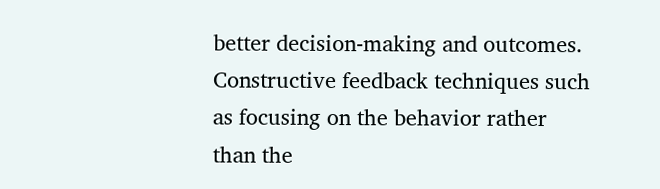better decision-making and outcomes. Constructive feedback techniques such as focusing on the behavior rather than the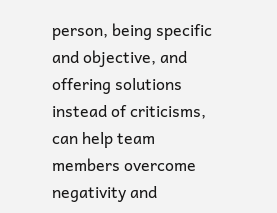person, being specific and objective, and offering solutions instead of criticisms, can help team members overcome negativity and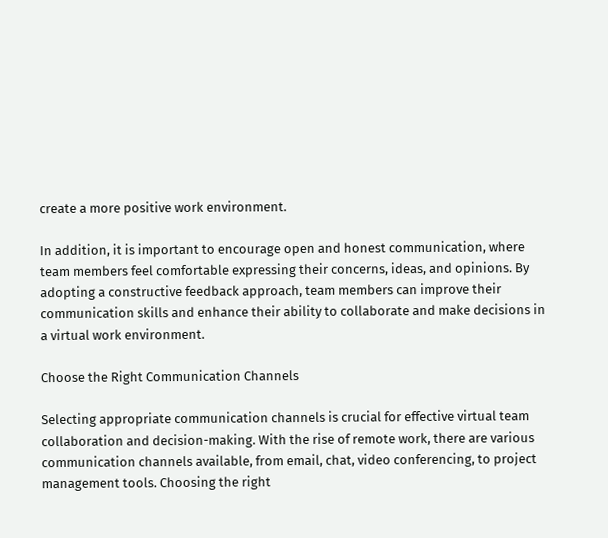create a more positive work environment.

In addition, it is important to encourage open and honest communication, where team members feel comfortable expressing their concerns, ideas, and opinions. By adopting a constructive feedback approach, team members can improve their communication skills and enhance their ability to collaborate and make decisions in a virtual work environment.

Choose the Right Communication Channels

Selecting appropriate communication channels is crucial for effective virtual team collaboration and decision-making. With the rise of remote work, there are various communication channels available, from email, chat, video conferencing, to project management tools. Choosing the right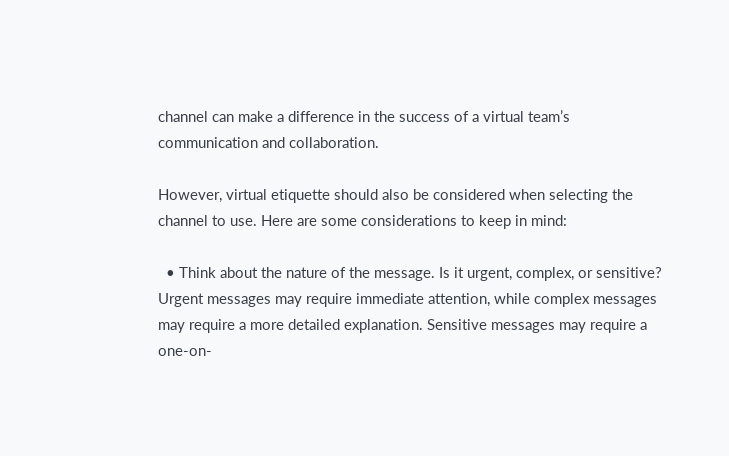channel can make a difference in the success of a virtual team’s communication and collaboration.

However, virtual etiquette should also be considered when selecting the channel to use. Here are some considerations to keep in mind:

  • Think about the nature of the message. Is it urgent, complex, or sensitive? Urgent messages may require immediate attention, while complex messages may require a more detailed explanation. Sensitive messages may require a one-on-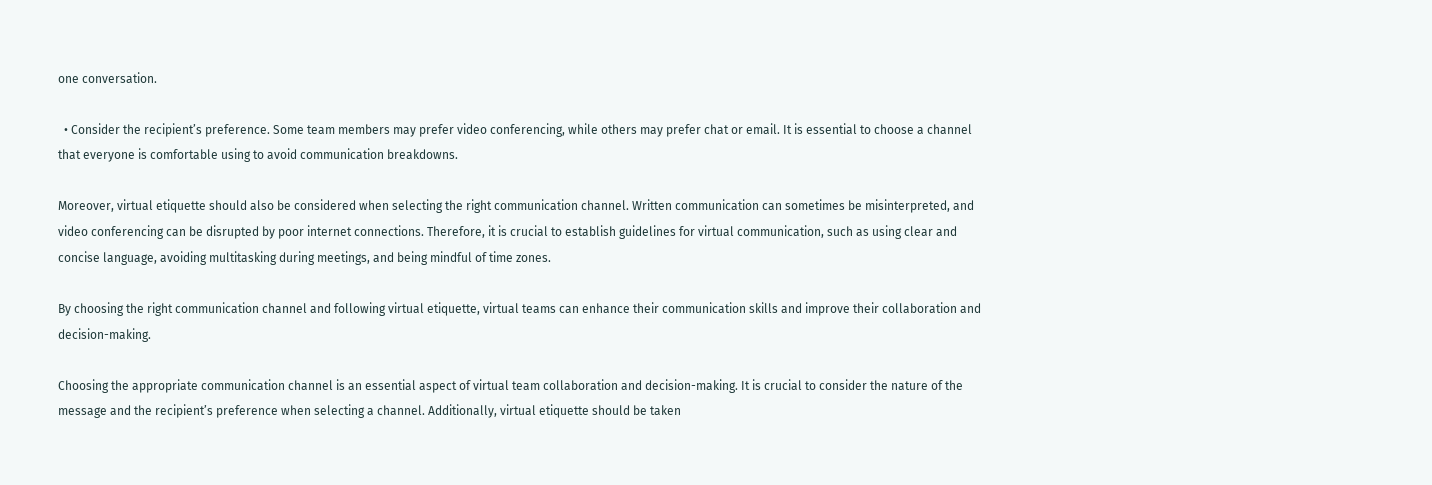one conversation.

  • Consider the recipient’s preference. Some team members may prefer video conferencing, while others may prefer chat or email. It is essential to choose a channel that everyone is comfortable using to avoid communication breakdowns.

Moreover, virtual etiquette should also be considered when selecting the right communication channel. Written communication can sometimes be misinterpreted, and video conferencing can be disrupted by poor internet connections. Therefore, it is crucial to establish guidelines for virtual communication, such as using clear and concise language, avoiding multitasking during meetings, and being mindful of time zones.

By choosing the right communication channel and following virtual etiquette, virtual teams can enhance their communication skills and improve their collaboration and decision-making.

Choosing the appropriate communication channel is an essential aspect of virtual team collaboration and decision-making. It is crucial to consider the nature of the message and the recipient’s preference when selecting a channel. Additionally, virtual etiquette should be taken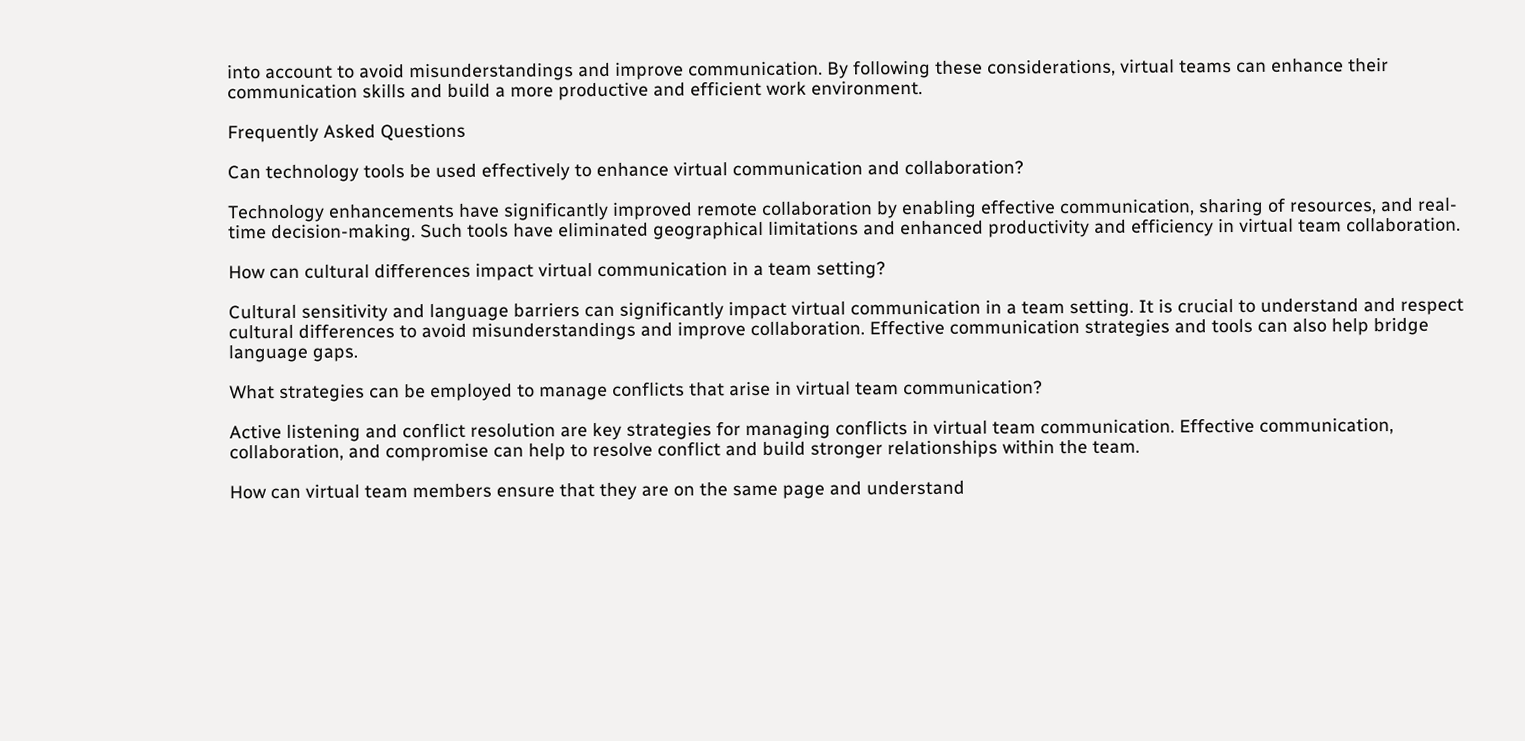into account to avoid misunderstandings and improve communication. By following these considerations, virtual teams can enhance their communication skills and build a more productive and efficient work environment.

Frequently Asked Questions

Can technology tools be used effectively to enhance virtual communication and collaboration?

Technology enhancements have significantly improved remote collaboration by enabling effective communication, sharing of resources, and real-time decision-making. Such tools have eliminated geographical limitations and enhanced productivity and efficiency in virtual team collaboration.

How can cultural differences impact virtual communication in a team setting?

Cultural sensitivity and language barriers can significantly impact virtual communication in a team setting. It is crucial to understand and respect cultural differences to avoid misunderstandings and improve collaboration. Effective communication strategies and tools can also help bridge language gaps.

What strategies can be employed to manage conflicts that arise in virtual team communication?

Active listening and conflict resolution are key strategies for managing conflicts in virtual team communication. Effective communication, collaboration, and compromise can help to resolve conflict and build stronger relationships within the team.

How can virtual team members ensure that they are on the same page and understand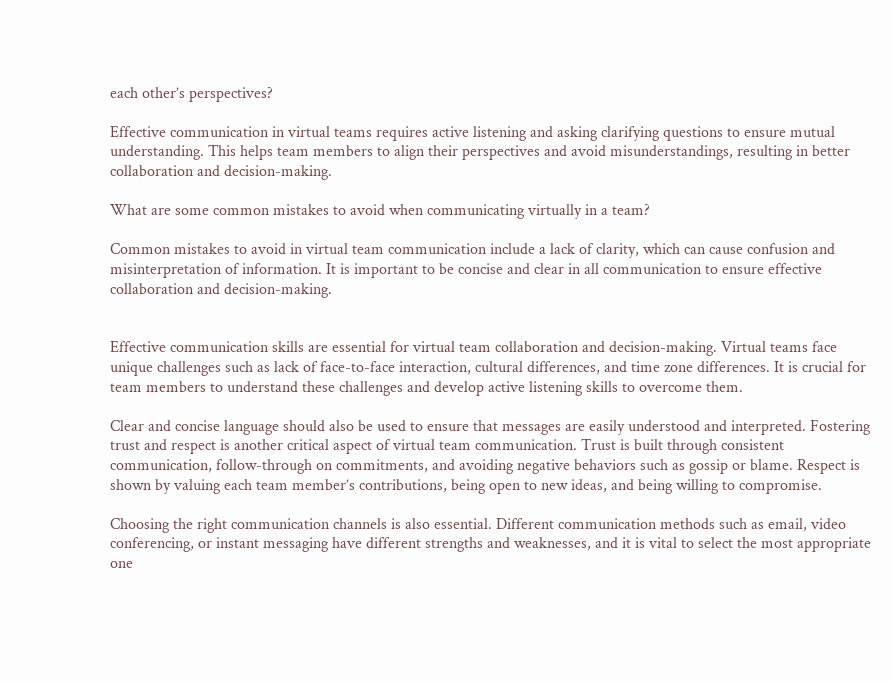each other’s perspectives?

Effective communication in virtual teams requires active listening and asking clarifying questions to ensure mutual understanding. This helps team members to align their perspectives and avoid misunderstandings, resulting in better collaboration and decision-making.

What are some common mistakes to avoid when communicating virtually in a team?

Common mistakes to avoid in virtual team communication include a lack of clarity, which can cause confusion and misinterpretation of information. It is important to be concise and clear in all communication to ensure effective collaboration and decision-making.


Effective communication skills are essential for virtual team collaboration and decision-making. Virtual teams face unique challenges such as lack of face-to-face interaction, cultural differences, and time zone differences. It is crucial for team members to understand these challenges and develop active listening skills to overcome them.

Clear and concise language should also be used to ensure that messages are easily understood and interpreted. Fostering trust and respect is another critical aspect of virtual team communication. Trust is built through consistent communication, follow-through on commitments, and avoiding negative behaviors such as gossip or blame. Respect is shown by valuing each team member’s contributions, being open to new ideas, and being willing to compromise.

Choosing the right communication channels is also essential. Different communication methods such as email, video conferencing, or instant messaging have different strengths and weaknesses, and it is vital to select the most appropriate one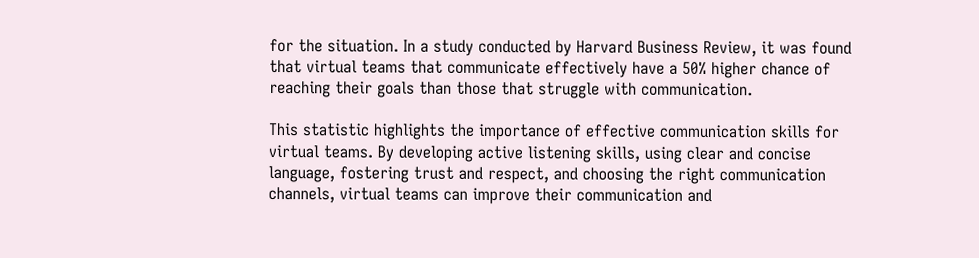for the situation. In a study conducted by Harvard Business Review, it was found that virtual teams that communicate effectively have a 50% higher chance of reaching their goals than those that struggle with communication.

This statistic highlights the importance of effective communication skills for virtual teams. By developing active listening skills, using clear and concise language, fostering trust and respect, and choosing the right communication channels, virtual teams can improve their communication and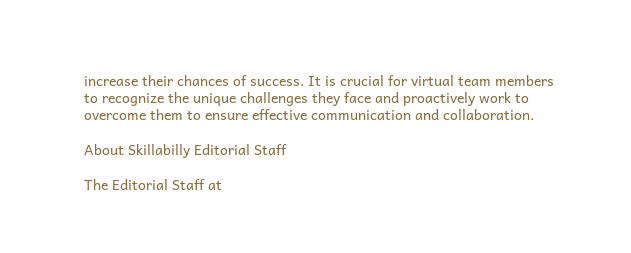increase their chances of success. It is crucial for virtual team members to recognize the unique challenges they face and proactively work to overcome them to ensure effective communication and collaboration.

About Skillabilly Editorial Staff

The Editorial Staff at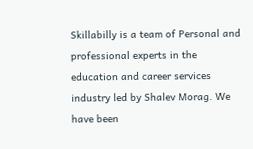Skillabilly is a team of Personal and professional experts in the education and career services industry led by Shalev Morag. We have been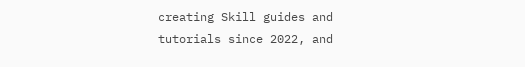creating Skill guides and tutorials since 2022, and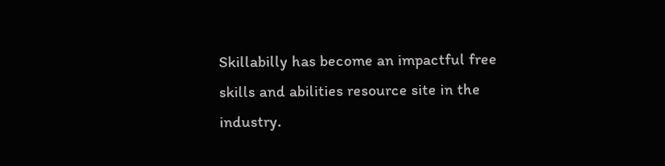Skillabilly has become an impactful free skills and abilities resource site in the industry.